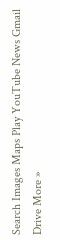Search Images Maps Play YouTube News Gmail Drive More »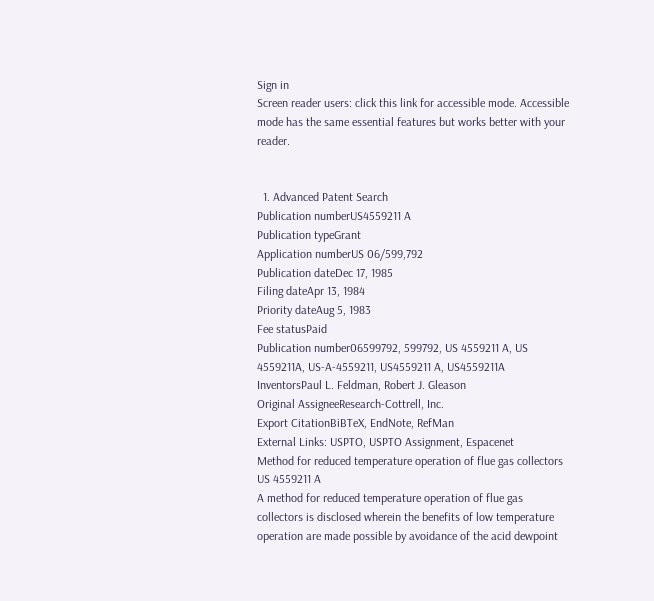Sign in
Screen reader users: click this link for accessible mode. Accessible mode has the same essential features but works better with your reader.


  1. Advanced Patent Search
Publication numberUS4559211 A
Publication typeGrant
Application numberUS 06/599,792
Publication dateDec 17, 1985
Filing dateApr 13, 1984
Priority dateAug 5, 1983
Fee statusPaid
Publication number06599792, 599792, US 4559211 A, US 4559211A, US-A-4559211, US4559211 A, US4559211A
InventorsPaul L. Feldman, Robert J. Gleason
Original AssigneeResearch-Cottrell, Inc.
Export CitationBiBTeX, EndNote, RefMan
External Links: USPTO, USPTO Assignment, Espacenet
Method for reduced temperature operation of flue gas collectors
US 4559211 A
A method for reduced temperature operation of flue gas collectors is disclosed wherein the benefits of low temperature operation are made possible by avoidance of the acid dewpoint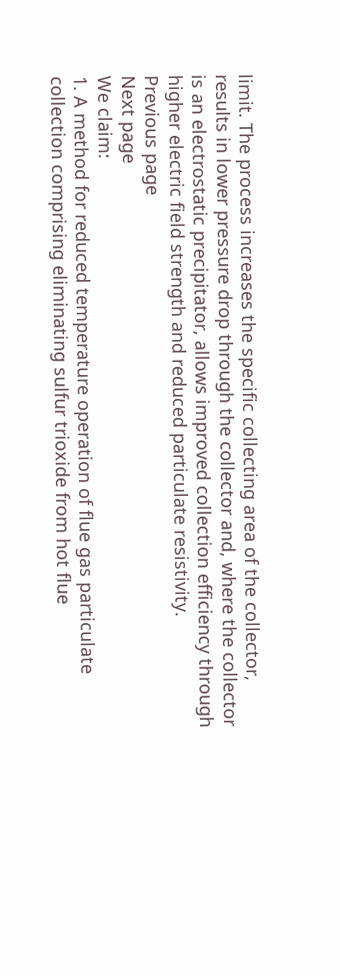limit. The process increases the specific collecting area of the collector, results in lower pressure drop through the collector and, where the collector is an electrostatic precipitator, allows improved collection efficiency through higher electric field strength and reduced particulate resistivity.
Previous page
Next page
We claim:
1. A method for reduced temperature operation of flue gas particulate collection comprising eliminating sulfur trioxide from hot flue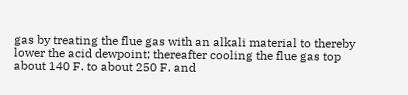gas by treating the flue gas with an alkali material to thereby lower the acid dewpoint; thereafter cooling the flue gas top about 140 F. to about 250 F. and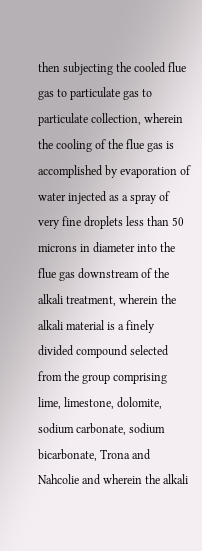then subjecting the cooled flue gas to particulate gas to particulate collection, wherein the cooling of the flue gas is accomplished by evaporation of water injected as a spray of very fine droplets less than 50 microns in diameter into the flue gas downstream of the alkali treatment, wherein the alkali material is a finely divided compound selected from the group comprising lime, limestone, dolomite, sodium carbonate, sodium bicarbonate, Trona and Nahcolie and wherein the alkali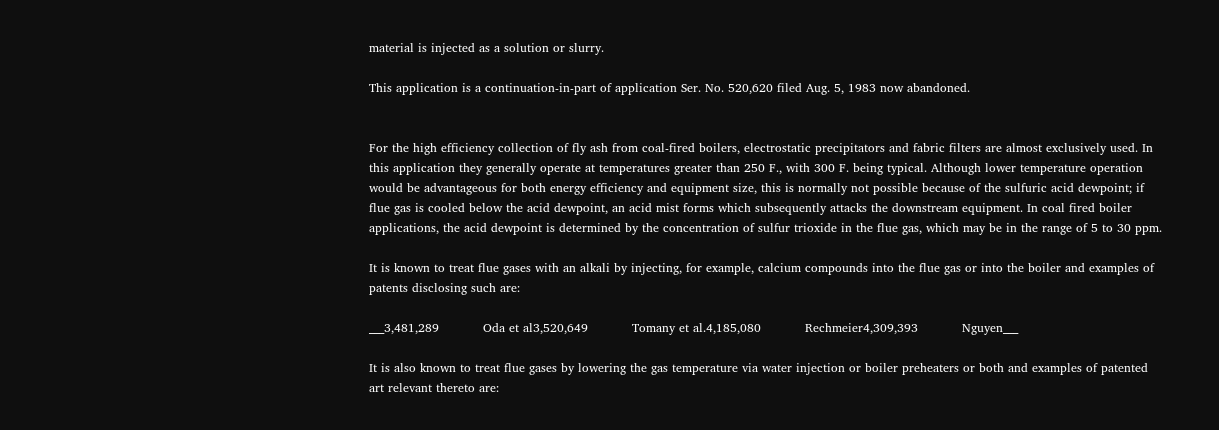material is injected as a solution or slurry.

This application is a continuation-in-part of application Ser. No. 520,620 filed Aug. 5, 1983 now abandoned.


For the high efficiency collection of fly ash from coal-fired boilers, electrostatic precipitators and fabric filters are almost exclusively used. In this application they generally operate at temperatures greater than 250 F., with 300 F. being typical. Although lower temperature operation would be advantageous for both energy efficiency and equipment size, this is normally not possible because of the sulfuric acid dewpoint; if flue gas is cooled below the acid dewpoint, an acid mist forms which subsequently attacks the downstream equipment. In coal fired boiler applications, the acid dewpoint is determined by the concentration of sulfur trioxide in the flue gas, which may be in the range of 5 to 30 ppm.

It is known to treat flue gases with an alkali by injecting, for example, calcium compounds into the flue gas or into the boiler and examples of patents disclosing such are:

___3,481,289           Oda et al3,520,649           Tomany et al.4,185,080           Rechmeier4,309,393           Nguyen___

It is also known to treat flue gases by lowering the gas temperature via water injection or boiler preheaters or both and examples of patented art relevant thereto are: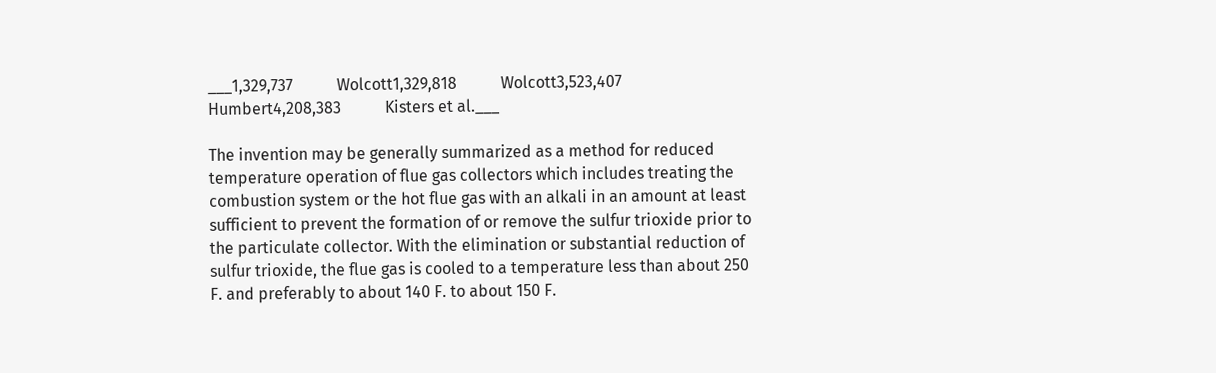___1,329,737           Wolcott1,329,818           Wolcott3,523,407           Humbert4,208,383           Kisters et al.___

The invention may be generally summarized as a method for reduced temperature operation of flue gas collectors which includes treating the combustion system or the hot flue gas with an alkali in an amount at least sufficient to prevent the formation of or remove the sulfur trioxide prior to the particulate collector. With the elimination or substantial reduction of sulfur trioxide, the flue gas is cooled to a temperature less than about 250 F. and preferably to about 140 F. to about 150 F.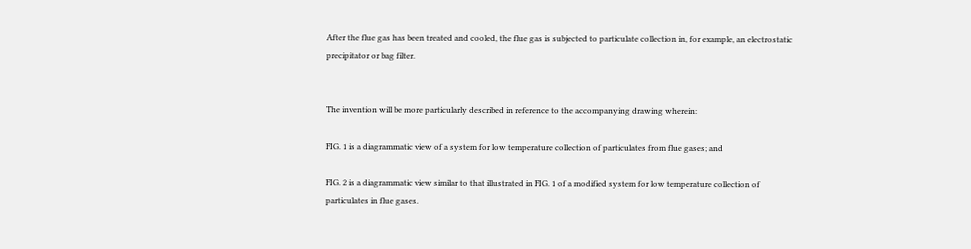After the flue gas has been treated and cooled, the flue gas is subjected to particulate collection in, for example, an electrostatic precipitator or bag filter.


The invention will be more particularly described in reference to the accompanying drawing wherein:

FIG. 1 is a diagrammatic view of a system for low temperature collection of particulates from flue gases; and

FIG. 2 is a diagrammatic view similar to that illustrated in FIG. 1 of a modified system for low temperature collection of particulates in flue gases.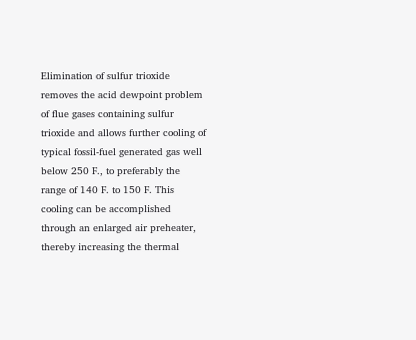Elimination of sulfur trioxide removes the acid dewpoint problem of flue gases containing sulfur trioxide and allows further cooling of typical fossil-fuel generated gas well below 250 F., to preferably the range of 140 F. to 150 F. This cooling can be accomplished through an enlarged air preheater, thereby increasing the thermal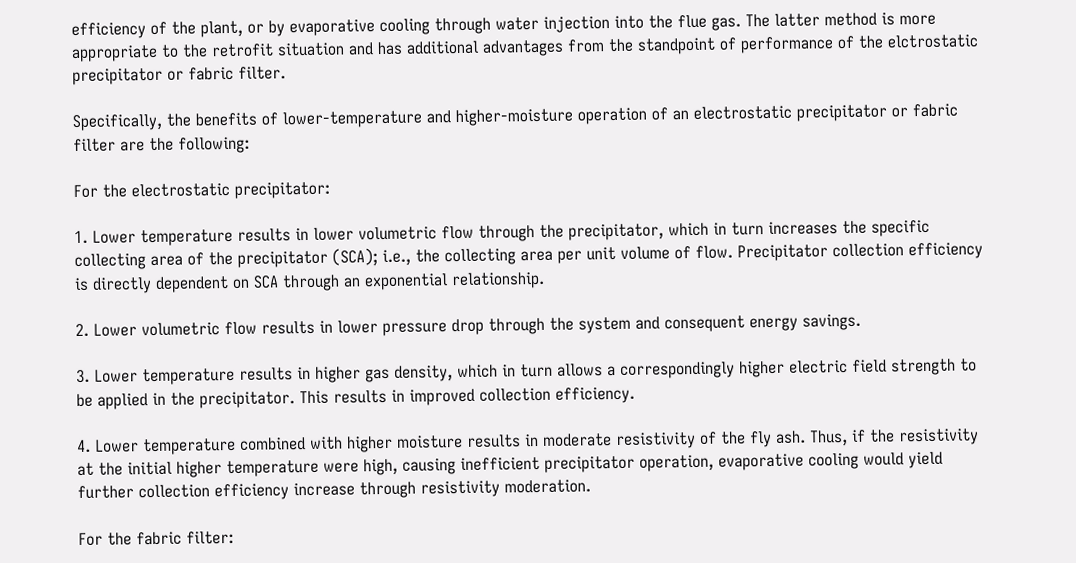efficiency of the plant, or by evaporative cooling through water injection into the flue gas. The latter method is more appropriate to the retrofit situation and has additional advantages from the standpoint of performance of the elctrostatic precipitator or fabric filter.

Specifically, the benefits of lower-temperature and higher-moisture operation of an electrostatic precipitator or fabric filter are the following:

For the electrostatic precipitator:

1. Lower temperature results in lower volumetric flow through the precipitator, which in turn increases the specific collecting area of the precipitator (SCA); i.e., the collecting area per unit volume of flow. Precipitator collection efficiency is directly dependent on SCA through an exponential relationship.

2. Lower volumetric flow results in lower pressure drop through the system and consequent energy savings.

3. Lower temperature results in higher gas density, which in turn allows a correspondingly higher electric field strength to be applied in the precipitator. This results in improved collection efficiency.

4. Lower temperature combined with higher moisture results in moderate resistivity of the fly ash. Thus, if the resistivity at the initial higher temperature were high, causing inefficient precipitator operation, evaporative cooling would yield further collection efficiency increase through resistivity moderation.

For the fabric filter: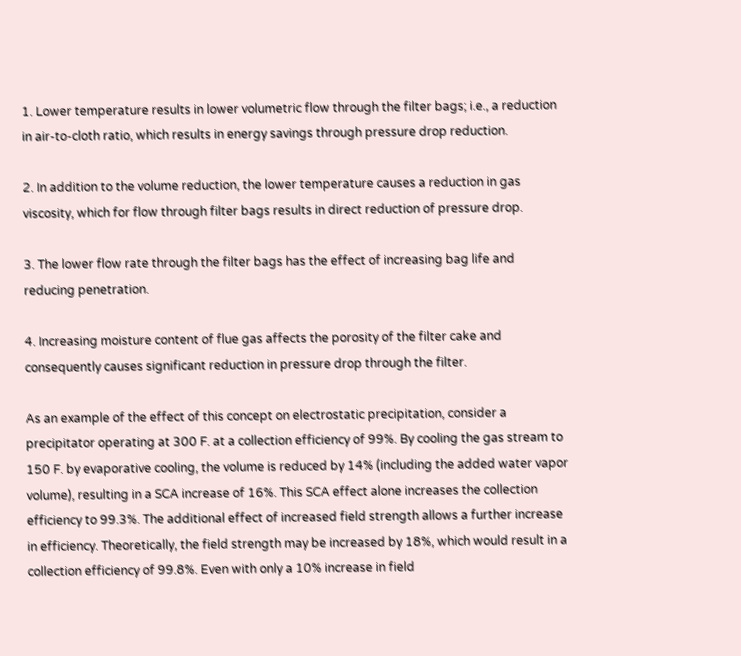1. Lower temperature results in lower volumetric flow through the filter bags; i.e., a reduction in air-to-cloth ratio, which results in energy savings through pressure drop reduction.

2. In addition to the volume reduction, the lower temperature causes a reduction in gas viscosity, which for flow through filter bags results in direct reduction of pressure drop.

3. The lower flow rate through the filter bags has the effect of increasing bag life and reducing penetration.

4. Increasing moisture content of flue gas affects the porosity of the filter cake and consequently causes significant reduction in pressure drop through the filter.

As an example of the effect of this concept on electrostatic precipitation, consider a precipitator operating at 300 F. at a collection efficiency of 99%. By cooling the gas stream to 150 F. by evaporative cooling, the volume is reduced by 14% (including the added water vapor volume), resulting in a SCA increase of 16%. This SCA effect alone increases the collection efficiency to 99.3%. The additional effect of increased field strength allows a further increase in efficiency. Theoretically, the field strength may be increased by 18%, which would result in a collection efficiency of 99.8%. Even with only a 10% increase in field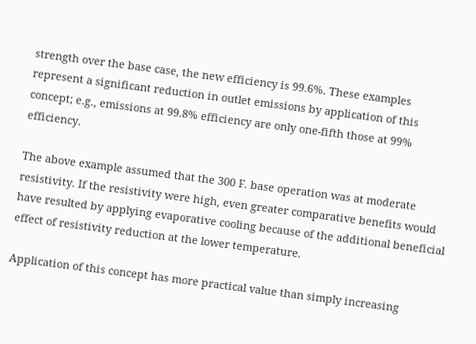strength over the base case, the new efficiency is 99.6%. These examples represent a significant reduction in outlet emissions by application of this concept; e.g., emissions at 99.8% efficiency are only one-fifth those at 99% efficiency.

The above example assumed that the 300 F. base operation was at moderate resistivity. If the resistivity were high, even greater comparative benefits would have resulted by applying evaporative cooling because of the additional beneficial effect of resistivity reduction at the lower temperature.

Application of this concept has more practical value than simply increasing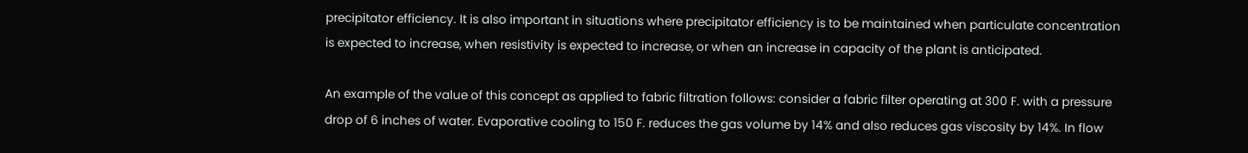precipitator efficiency. It is also important in situations where precipitator efficiency is to be maintained when particulate concentration is expected to increase, when resistivity is expected to increase, or when an increase in capacity of the plant is anticipated.

An example of the value of this concept as applied to fabric filtration follows: consider a fabric filter operating at 300 F. with a pressure drop of 6 inches of water. Evaporative cooling to 150 F. reduces the gas volume by 14% and also reduces gas viscosity by 14%. In flow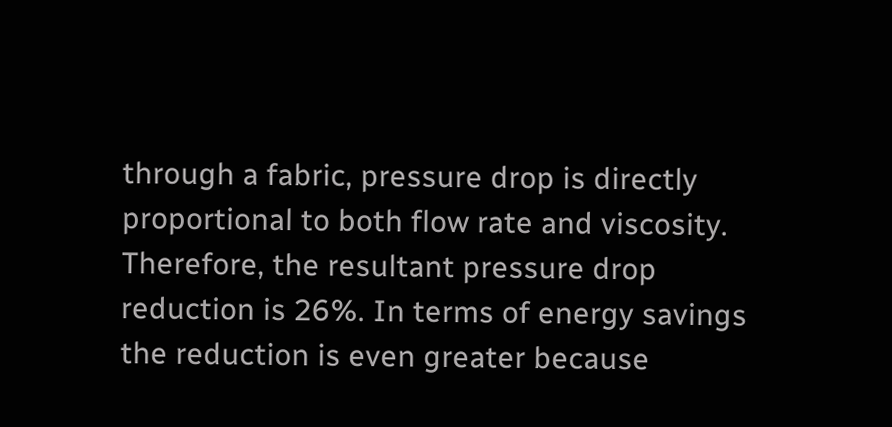through a fabric, pressure drop is directly proportional to both flow rate and viscosity. Therefore, the resultant pressure drop reduction is 26%. In terms of energy savings the reduction is even greater because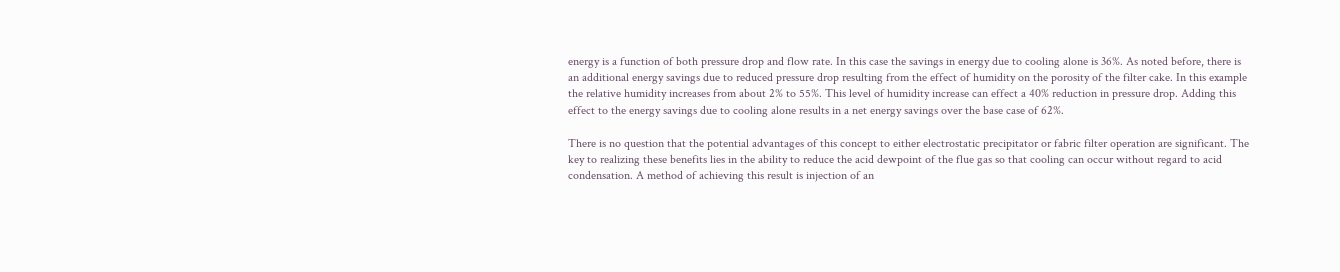energy is a function of both pressure drop and flow rate. In this case the savings in energy due to cooling alone is 36%. As noted before, there is an additional energy savings due to reduced pressure drop resulting from the effect of humidity on the porosity of the filter cake. In this example the relative humidity increases from about 2% to 55%. This level of humidity increase can effect a 40% reduction in pressure drop. Adding this effect to the energy savings due to cooling alone results in a net energy savings over the base case of 62%.

There is no question that the potential advantages of this concept to either electrostatic precipitator or fabric filter operation are significant. The key to realizing these benefits lies in the ability to reduce the acid dewpoint of the flue gas so that cooling can occur without regard to acid condensation. A method of achieving this result is injection of an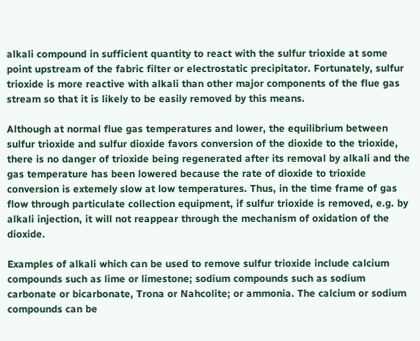alkali compound in sufficient quantity to react with the sulfur trioxide at some point upstream of the fabric filter or electrostatic precipitator. Fortunately, sulfur trioxide is more reactive with alkali than other major components of the flue gas stream so that it is likely to be easily removed by this means.

Although at normal flue gas temperatures and lower, the equilibrium between sulfur trioxide and sulfur dioxide favors conversion of the dioxide to the trioxide, there is no danger of trioxide being regenerated after its removal by alkali and the gas temperature has been lowered because the rate of dioxide to trioxide conversion is extemely slow at low temperatures. Thus, in the time frame of gas flow through particulate collection equipment, if sulfur trioxide is removed, e.g. by alkali injection, it will not reappear through the mechanism of oxidation of the dioxide.

Examples of alkali which can be used to remove sulfur trioxide include calcium compounds such as lime or limestone; sodium compounds such as sodium carbonate or bicarbonate, Trona or Nahcolite; or ammonia. The calcium or sodium compounds can be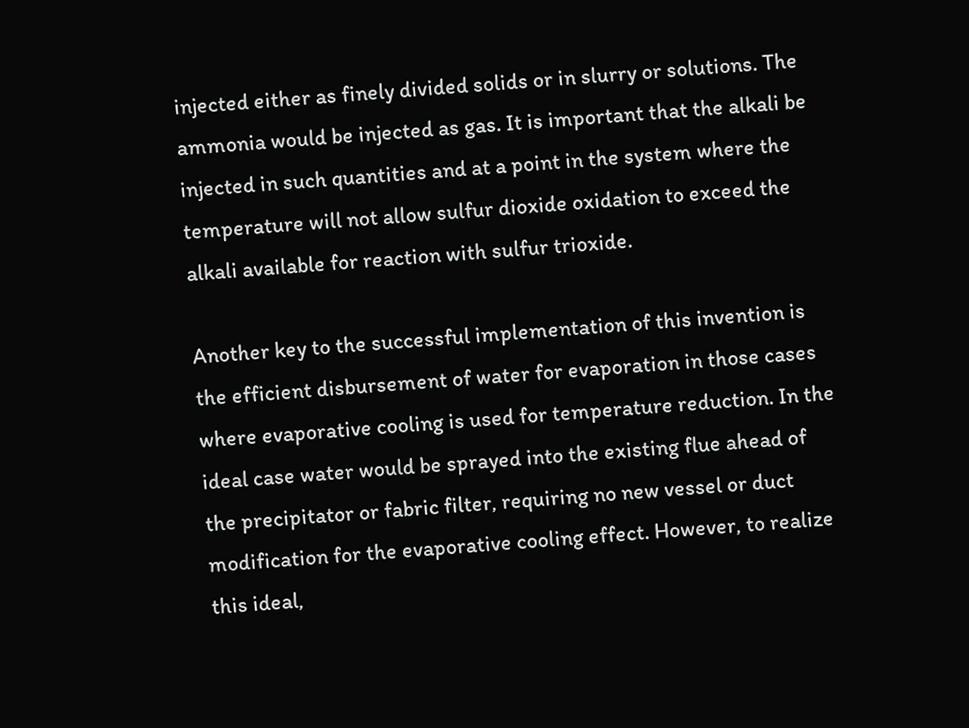injected either as finely divided solids or in slurry or solutions. The ammonia would be injected as gas. It is important that the alkali be injected in such quantities and at a point in the system where the temperature will not allow sulfur dioxide oxidation to exceed the alkali available for reaction with sulfur trioxide.

Another key to the successful implementation of this invention is the efficient disbursement of water for evaporation in those cases where evaporative cooling is used for temperature reduction. In the ideal case water would be sprayed into the existing flue ahead of the precipitator or fabric filter, requiring no new vessel or duct modification for the evaporative cooling effect. However, to realize this ideal,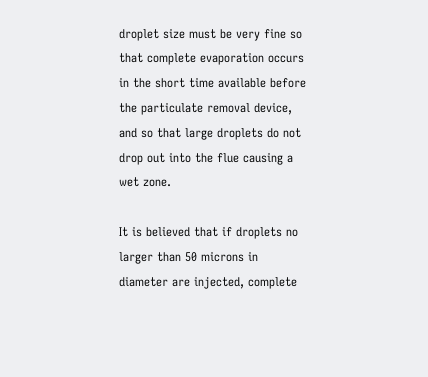droplet size must be very fine so that complete evaporation occurs in the short time available before the particulate removal device, and so that large droplets do not drop out into the flue causing a wet zone.

It is believed that if droplets no larger than 50 microns in diameter are injected, complete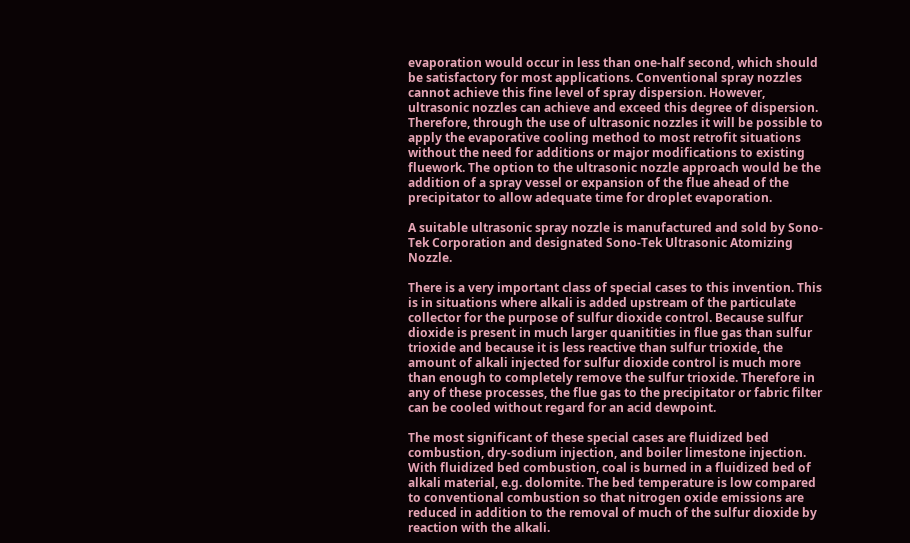evaporation would occur in less than one-half second, which should be satisfactory for most applications. Conventional spray nozzles cannot achieve this fine level of spray dispersion. However, ultrasonic nozzles can achieve and exceed this degree of dispersion. Therefore, through the use of ultrasonic nozzles it will be possible to apply the evaporative cooling method to most retrofit situations without the need for additions or major modifications to existing fluework. The option to the ultrasonic nozzle approach would be the addition of a spray vessel or expansion of the flue ahead of the precipitator to allow adequate time for droplet evaporation.

A suitable ultrasonic spray nozzle is manufactured and sold by Sono-Tek Corporation and designated Sono-Tek Ultrasonic Atomizing Nozzle.

There is a very important class of special cases to this invention. This is in situations where alkali is added upstream of the particulate collector for the purpose of sulfur dioxide control. Because sulfur dioxide is present in much larger quanitities in flue gas than sulfur trioxide and because it is less reactive than sulfur trioxide, the amount of alkali injected for sulfur dioxide control is much more than enough to completely remove the sulfur trioxide. Therefore in any of these processes, the flue gas to the precipitator or fabric filter can be cooled without regard for an acid dewpoint.

The most significant of these special cases are fluidized bed combustion, dry-sodium injection, and boiler limestone injection. With fluidized bed combustion, coal is burned in a fluidized bed of alkali material, e.g. dolomite. The bed temperature is low compared to conventional combustion so that nitrogen oxide emissions are reduced in addition to the removal of much of the sulfur dioxide by reaction with the alkali.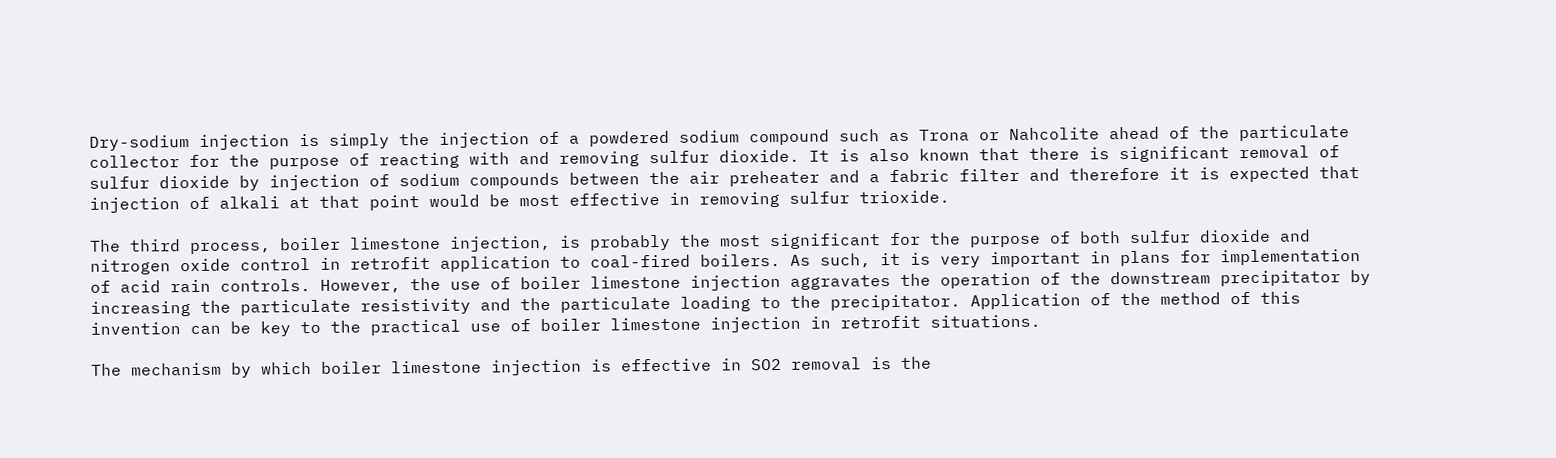Dry-sodium injection is simply the injection of a powdered sodium compound such as Trona or Nahcolite ahead of the particulate collector for the purpose of reacting with and removing sulfur dioxide. It is also known that there is significant removal of sulfur dioxide by injection of sodium compounds between the air preheater and a fabric filter and therefore it is expected that injection of alkali at that point would be most effective in removing sulfur trioxide.

The third process, boiler limestone injection, is probably the most significant for the purpose of both sulfur dioxide and nitrogen oxide control in retrofit application to coal-fired boilers. As such, it is very important in plans for implementation of acid rain controls. However, the use of boiler limestone injection aggravates the operation of the downstream precipitator by increasing the particulate resistivity and the particulate loading to the precipitator. Application of the method of this invention can be key to the practical use of boiler limestone injection in retrofit situations.

The mechanism by which boiler limestone injection is effective in SO2 removal is the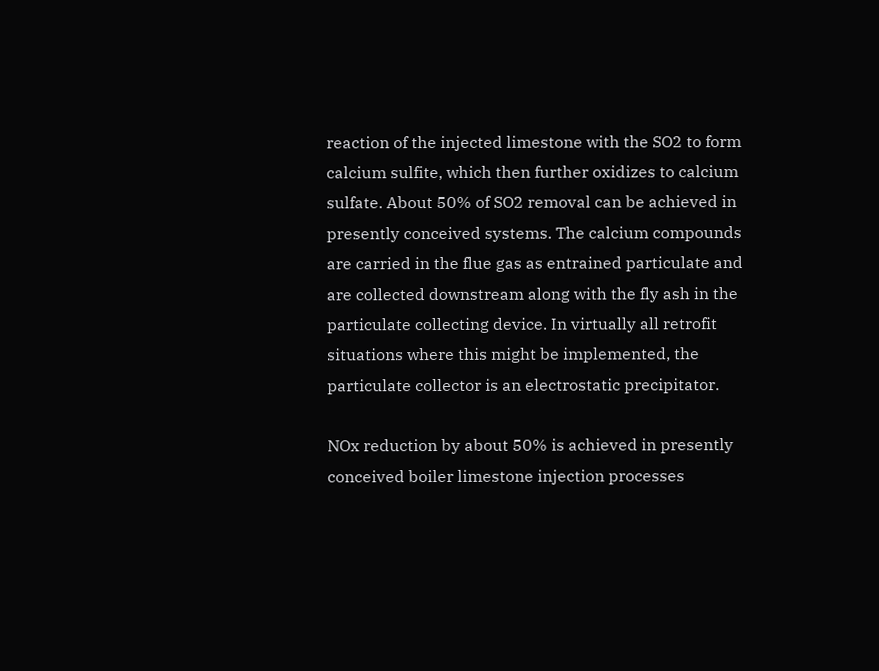reaction of the injected limestone with the SO2 to form calcium sulfite, which then further oxidizes to calcium sulfate. About 50% of SO2 removal can be achieved in presently conceived systems. The calcium compounds are carried in the flue gas as entrained particulate and are collected downstream along with the fly ash in the particulate collecting device. In virtually all retrofit situations where this might be implemented, the particulate collector is an electrostatic precipitator.

NOx reduction by about 50% is achieved in presently conceived boiler limestone injection processes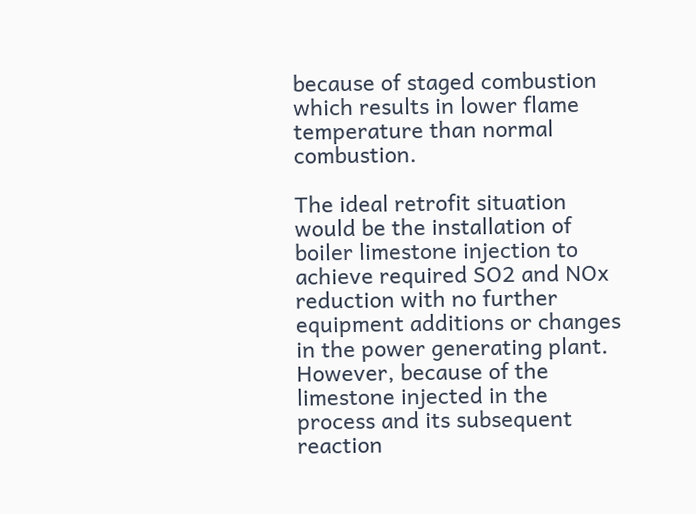because of staged combustion which results in lower flame temperature than normal combustion.

The ideal retrofit situation would be the installation of boiler limestone injection to achieve required SO2 and NOx reduction with no further equipment additions or changes in the power generating plant. However, because of the limestone injected in the process and its subsequent reaction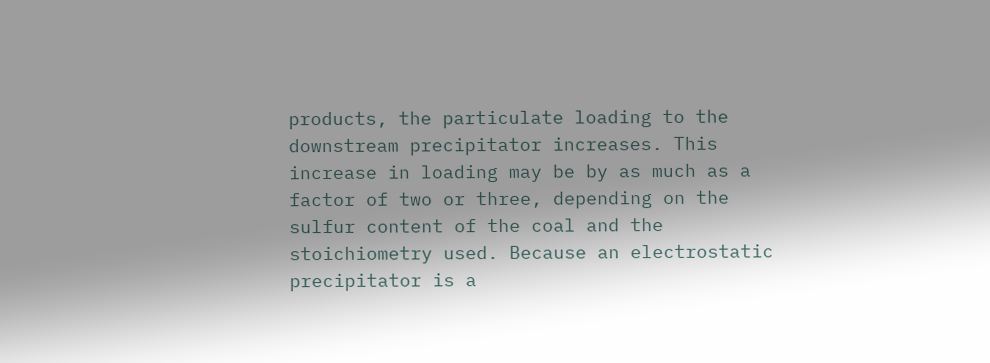products, the particulate loading to the downstream precipitator increases. This increase in loading may be by as much as a factor of two or three, depending on the sulfur content of the coal and the stoichiometry used. Because an electrostatic precipitator is a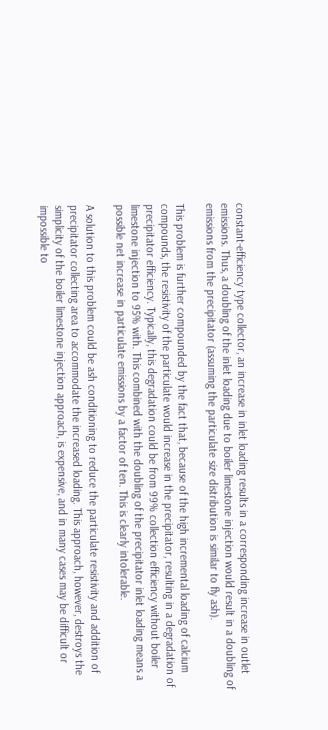constant-efficiency type collector, an increase in inlet loading results in a corresponding increase in outlet emissions. Thus, a doubling of the inlet loading due to boiler limestone injection would result in a doubling of emissions from the precipitator (assuming the particulate size distribution is similar to fly ash).

This problem is further compounded by the fact that, because of the high incremental loading of calcium compounds, the resistivity of the particulate would increase in the precipitator, resulting in a degradation of precipitator efficiency. Typically, this degradation could be from 99% collection efficiency without boiler limestone injection to 95% with. This combined with the doubling of the precipitator inlet loading means a possible net increase in particulate emissions by a factor of ten. This is clearly intolerable.

A solution to this problem could be ash conditioning to reduce the particulate resistivity and addition of precipitator collecting area to accommodate the increased loading. This approach, however, destroys the simplicity of the boiler limestone injection approach, is expensive, and in many cases may be difficult or impossible to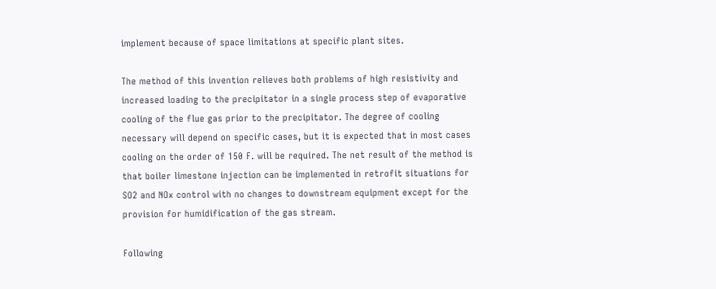implement because of space limitations at specific plant sites.

The method of this invention relieves both problems of high resistivity and increased loading to the precipitator in a single process step of evaporative cooling of the flue gas prior to the precipitator. The degree of cooling necessary will depend on specific cases, but it is expected that in most cases cooling on the order of 150 F. will be required. The net result of the method is that boiler limestone injection can be implemented in retrofit situations for SO2 and NOx control with no changes to downstream equipment except for the provision for humidification of the gas stream.

Following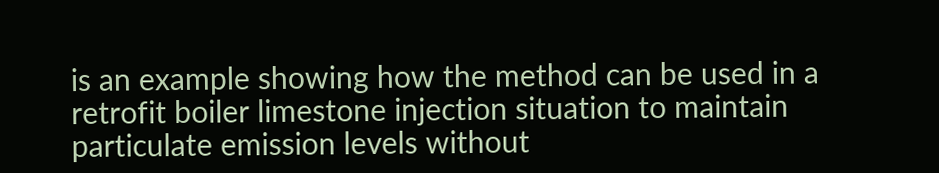is an example showing how the method can be used in a retrofit boiler limestone injection situation to maintain particulate emission levels without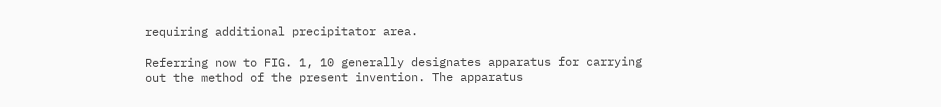requiring additional precipitator area.

Referring now to FIG. 1, 10 generally designates apparatus for carrying out the method of the present invention. The apparatus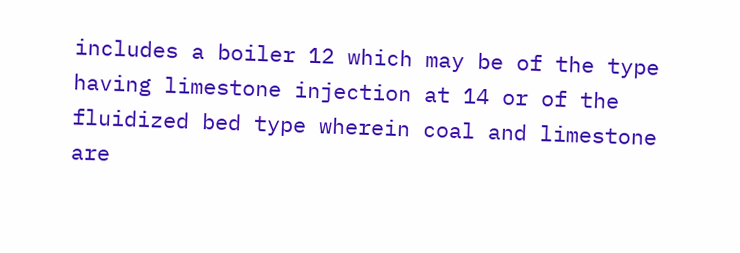includes a boiler 12 which may be of the type having limestone injection at 14 or of the fluidized bed type wherein coal and limestone are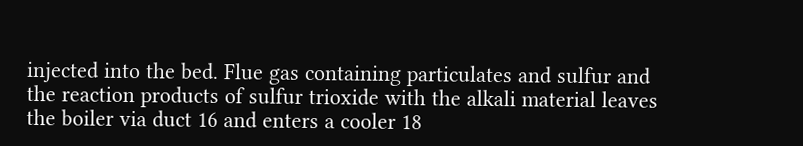injected into the bed. Flue gas containing particulates and sulfur and the reaction products of sulfur trioxide with the alkali material leaves the boiler via duct 16 and enters a cooler 18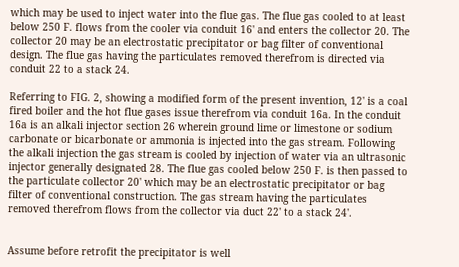which may be used to inject water into the flue gas. The flue gas cooled to at least below 250 F. flows from the cooler via conduit 16' and enters the collector 20. The collector 20 may be an electrostatic precipitator or bag filter of conventional design. The flue gas having the particulates removed therefrom is directed via conduit 22 to a stack 24.

Referring to FIG. 2, showing a modified form of the present invention, 12' is a coal fired boiler and the hot flue gases issue therefrom via conduit 16a. In the conduit 16a is an alkali injector section 26 wherein ground lime or limestone or sodium carbonate or bicarbonate or ammonia is injected into the gas stream. Following the alkali injection the gas stream is cooled by injection of water via an ultrasonic injector generally designated 28. The flue gas cooled below 250 F. is then passed to the particulate collector 20' which may be an electrostatic precipitator or bag filter of conventional construction. The gas stream having the particulates removed therefrom flows from the collector via duct 22' to a stack 24'.


Assume before retrofit the precipitator is well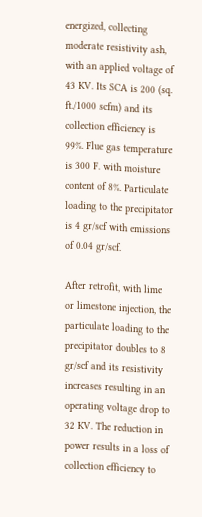energized, collecting moderate resistivity ash, with an applied voltage of 43 KV. Its SCA is 200 (sq. ft./1000 scfm) and its collection efficiency is 99%. Flue gas temperature is 300 F. with moisture content of 8%. Particulate loading to the precipitator is 4 gr/scf with emissions of 0.04 gr/scf.

After retrofit, with lime or limestone injection, the particulate loading to the precipitator doubles to 8 gr/scf and its resistivity increases resulting in an operating voltage drop to 32 KV. The reduction in power results in a loss of collection efficiency to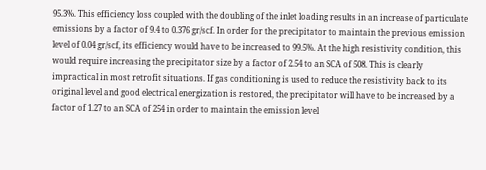95.3%. This efficiency loss coupled with the doubling of the inlet loading results in an increase of particulate emissions by a factor of 9.4 to 0.376 gr/scf. In order for the precipitator to maintain the previous emission level of 0.04 gr/scf, its efficiency would have to be increased to 99.5%. At the high resistivity condition, this would require increasing the precipitator size by a factor of 2.54 to an SCA of 508. This is clearly impractical in most retrofit situations. If gas conditioning is used to reduce the resistivity back to its original level and good electrical energization is restored, the precipitator will have to be increased by a factor of 1.27 to an SCA of 254 in order to maintain the emission level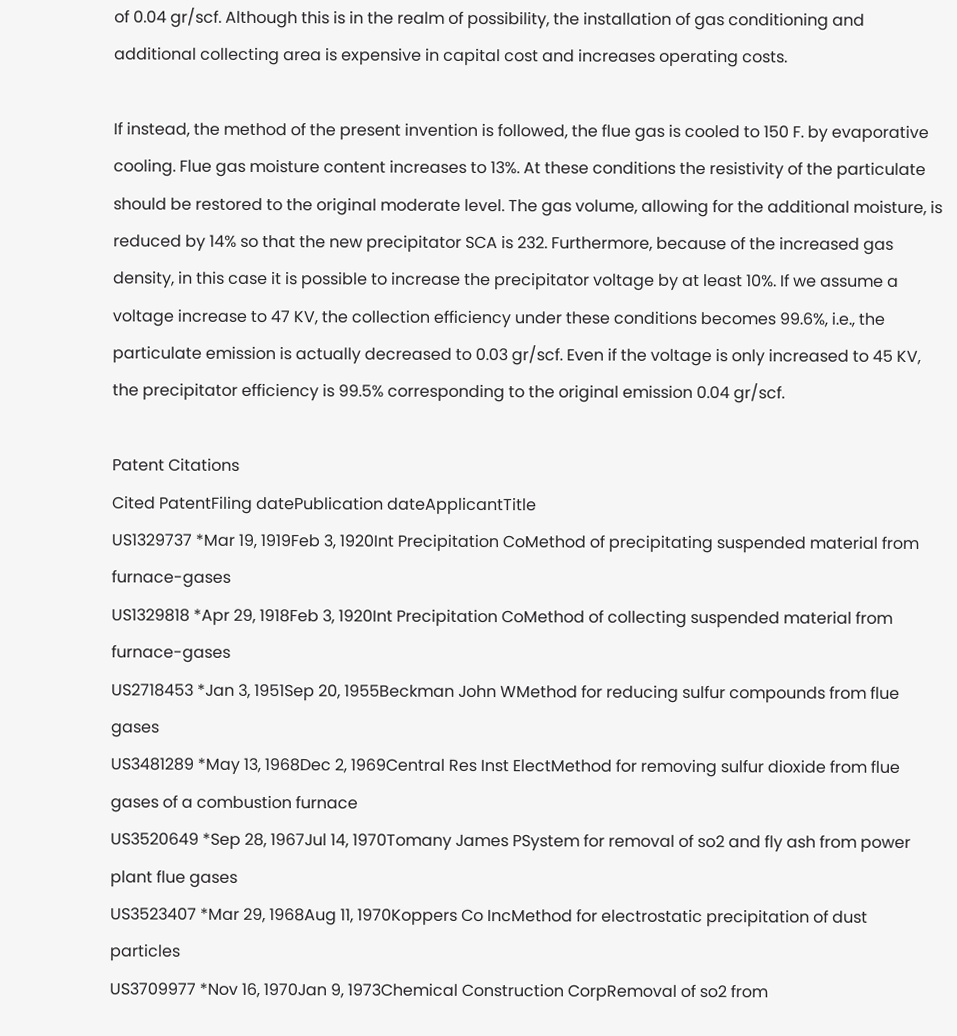of 0.04 gr/scf. Although this is in the realm of possibility, the installation of gas conditioning and additional collecting area is expensive in capital cost and increases operating costs.

If instead, the method of the present invention is followed, the flue gas is cooled to 150 F. by evaporative cooling. Flue gas moisture content increases to 13%. At these conditions the resistivity of the particulate should be restored to the original moderate level. The gas volume, allowing for the additional moisture, is reduced by 14% so that the new precipitator SCA is 232. Furthermore, because of the increased gas density, in this case it is possible to increase the precipitator voltage by at least 10%. If we assume a voltage increase to 47 KV, the collection efficiency under these conditions becomes 99.6%, i.e., the particulate emission is actually decreased to 0.03 gr/scf. Even if the voltage is only increased to 45 KV, the precipitator efficiency is 99.5% corresponding to the original emission 0.04 gr/scf.

Patent Citations
Cited PatentFiling datePublication dateApplicantTitle
US1329737 *Mar 19, 1919Feb 3, 1920Int Precipitation CoMethod of precipitating suspended material from furnace-gases
US1329818 *Apr 29, 1918Feb 3, 1920Int Precipitation CoMethod of collecting suspended material from furnace-gases
US2718453 *Jan 3, 1951Sep 20, 1955Beckman John WMethod for reducing sulfur compounds from flue gases
US3481289 *May 13, 1968Dec 2, 1969Central Res Inst ElectMethod for removing sulfur dioxide from flue gases of a combustion furnace
US3520649 *Sep 28, 1967Jul 14, 1970Tomany James PSystem for removal of so2 and fly ash from power plant flue gases
US3523407 *Mar 29, 1968Aug 11, 1970Koppers Co IncMethod for electrostatic precipitation of dust particles
US3709977 *Nov 16, 1970Jan 9, 1973Chemical Construction CorpRemoval of so2 from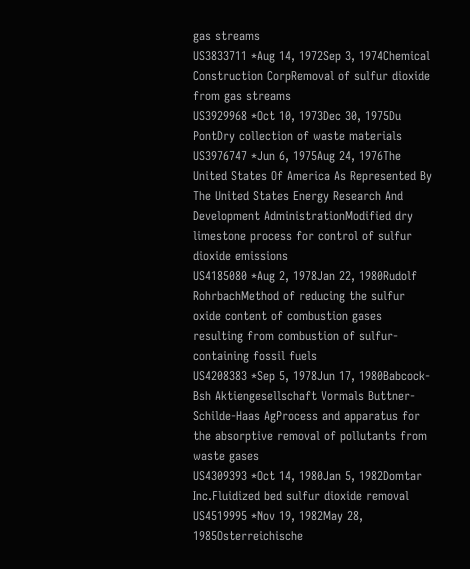gas streams
US3833711 *Aug 14, 1972Sep 3, 1974Chemical Construction CorpRemoval of sulfur dioxide from gas streams
US3929968 *Oct 10, 1973Dec 30, 1975Du PontDry collection of waste materials
US3976747 *Jun 6, 1975Aug 24, 1976The United States Of America As Represented By The United States Energy Research And Development AdministrationModified dry limestone process for control of sulfur dioxide emissions
US4185080 *Aug 2, 1978Jan 22, 1980Rudolf RohrbachMethod of reducing the sulfur oxide content of combustion gases resulting from combustion of sulfur-containing fossil fuels
US4208383 *Sep 5, 1978Jun 17, 1980Babcock-Bsh Aktiengesellschaft Vormals Buttner-Schilde-Haas AgProcess and apparatus for the absorptive removal of pollutants from waste gases
US4309393 *Oct 14, 1980Jan 5, 1982Domtar Inc.Fluidized bed sulfur dioxide removal
US4519995 *Nov 19, 1982May 28, 1985Osterreichische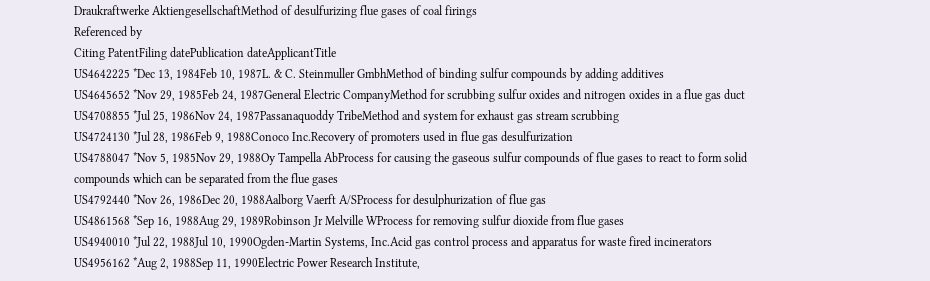Draukraftwerke AktiengesellschaftMethod of desulfurizing flue gases of coal firings
Referenced by
Citing PatentFiling datePublication dateApplicantTitle
US4642225 *Dec 13, 1984Feb 10, 1987L. & C. Steinmuller GmbhMethod of binding sulfur compounds by adding additives
US4645652 *Nov 29, 1985Feb 24, 1987General Electric CompanyMethod for scrubbing sulfur oxides and nitrogen oxides in a flue gas duct
US4708855 *Jul 25, 1986Nov 24, 1987Passanaquoddy TribeMethod and system for exhaust gas stream scrubbing
US4724130 *Jul 28, 1986Feb 9, 1988Conoco Inc.Recovery of promoters used in flue gas desulfurization
US4788047 *Nov 5, 1985Nov 29, 1988Oy Tampella AbProcess for causing the gaseous sulfur compounds of flue gases to react to form solid compounds which can be separated from the flue gases
US4792440 *Nov 26, 1986Dec 20, 1988Aalborg Vaerft A/SProcess for desulphurization of flue gas
US4861568 *Sep 16, 1988Aug 29, 1989Robinson Jr Melville WProcess for removing sulfur dioxide from flue gases
US4940010 *Jul 22, 1988Jul 10, 1990Ogden-Martin Systems, Inc.Acid gas control process and apparatus for waste fired incinerators
US4956162 *Aug 2, 1988Sep 11, 1990Electric Power Research Institute,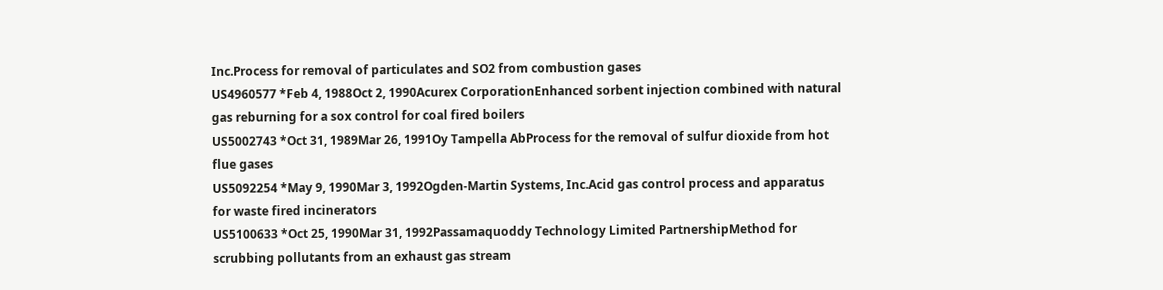Inc.Process for removal of particulates and SO2 from combustion gases
US4960577 *Feb 4, 1988Oct 2, 1990Acurex CorporationEnhanced sorbent injection combined with natural gas reburning for a sox control for coal fired boilers
US5002743 *Oct 31, 1989Mar 26, 1991Oy Tampella AbProcess for the removal of sulfur dioxide from hot flue gases
US5092254 *May 9, 1990Mar 3, 1992Ogden-Martin Systems, Inc.Acid gas control process and apparatus for waste fired incinerators
US5100633 *Oct 25, 1990Mar 31, 1992Passamaquoddy Technology Limited PartnershipMethod for scrubbing pollutants from an exhaust gas stream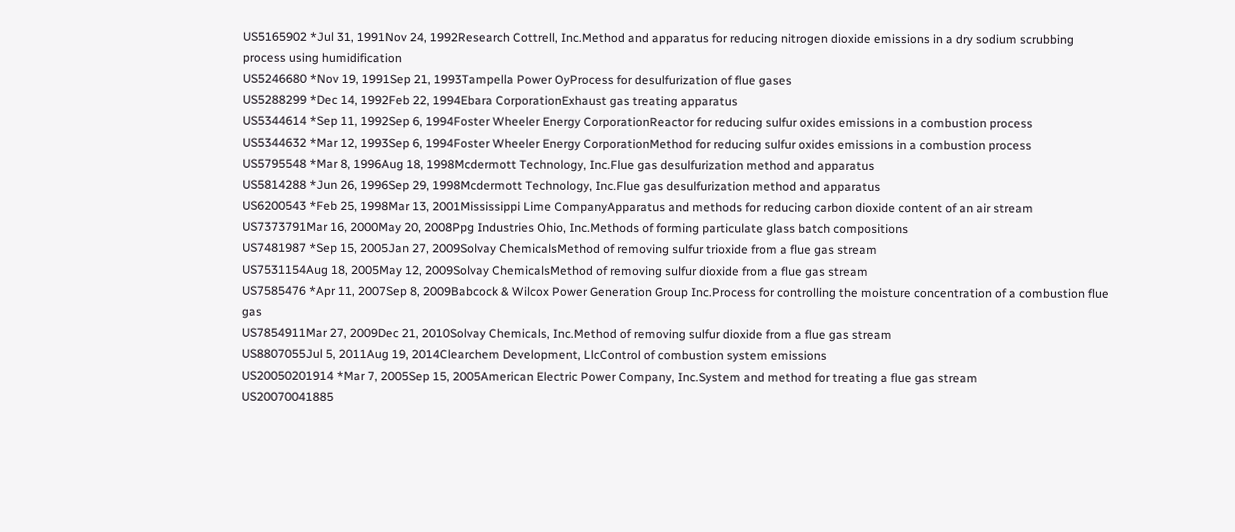US5165902 *Jul 31, 1991Nov 24, 1992Research Cottrell, Inc.Method and apparatus for reducing nitrogen dioxide emissions in a dry sodium scrubbing process using humidification
US5246680 *Nov 19, 1991Sep 21, 1993Tampella Power OyProcess for desulfurization of flue gases
US5288299 *Dec 14, 1992Feb 22, 1994Ebara CorporationExhaust gas treating apparatus
US5344614 *Sep 11, 1992Sep 6, 1994Foster Wheeler Energy CorporationReactor for reducing sulfur oxides emissions in a combustion process
US5344632 *Mar 12, 1993Sep 6, 1994Foster Wheeler Energy CorporationMethod for reducing sulfur oxides emissions in a combustion process
US5795548 *Mar 8, 1996Aug 18, 1998Mcdermott Technology, Inc.Flue gas desulfurization method and apparatus
US5814288 *Jun 26, 1996Sep 29, 1998Mcdermott Technology, Inc.Flue gas desulfurization method and apparatus
US6200543 *Feb 25, 1998Mar 13, 2001Mississippi Lime CompanyApparatus and methods for reducing carbon dioxide content of an air stream
US7373791Mar 16, 2000May 20, 2008Ppg Industries Ohio, Inc.Methods of forming particulate glass batch compositions
US7481987 *Sep 15, 2005Jan 27, 2009Solvay ChemicalsMethod of removing sulfur trioxide from a flue gas stream
US7531154Aug 18, 2005May 12, 2009Solvay ChemicalsMethod of removing sulfur dioxide from a flue gas stream
US7585476 *Apr 11, 2007Sep 8, 2009Babcock & Wilcox Power Generation Group Inc.Process for controlling the moisture concentration of a combustion flue gas
US7854911Mar 27, 2009Dec 21, 2010Solvay Chemicals, Inc.Method of removing sulfur dioxide from a flue gas stream
US8807055Jul 5, 2011Aug 19, 2014Clearchem Development, LlcControl of combustion system emissions
US20050201914 *Mar 7, 2005Sep 15, 2005American Electric Power Company, Inc.System and method for treating a flue gas stream
US20070041885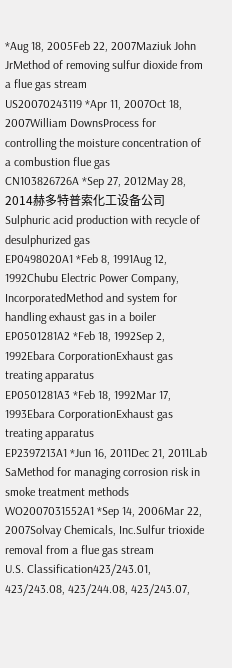*Aug 18, 2005Feb 22, 2007Maziuk John JrMethod of removing sulfur dioxide from a flue gas stream
US20070243119 *Apr 11, 2007Oct 18, 2007William DownsProcess for controlling the moisture concentration of a combustion flue gas
CN103826726A *Sep 27, 2012May 28, 2014赫多特普索化工设备公司Sulphuric acid production with recycle of desulphurized gas
EP0498020A1 *Feb 8, 1991Aug 12, 1992Chubu Electric Power Company, IncorporatedMethod and system for handling exhaust gas in a boiler
EP0501281A2 *Feb 18, 1992Sep 2, 1992Ebara CorporationExhaust gas treating apparatus
EP0501281A3 *Feb 18, 1992Mar 17, 1993Ebara CorporationExhaust gas treating apparatus
EP2397213A1 *Jun 16, 2011Dec 21, 2011Lab SaMethod for managing corrosion risk in smoke treatment methods
WO2007031552A1 *Sep 14, 2006Mar 22, 2007Solvay Chemicals, Inc.Sulfur trioxide removal from a flue gas stream
U.S. Classification423/243.01, 423/243.08, 423/244.08, 423/243.07,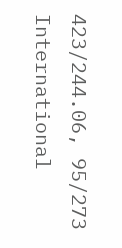423/244.06, 95/273
International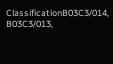ClassificationB03C3/014, B03C3/013,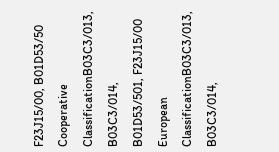F23J15/00, B01D53/50
Cooperative ClassificationB03C3/013, B03C3/014, B01D53/501, F23J15/00
European ClassificationB03C3/013, B03C3/014,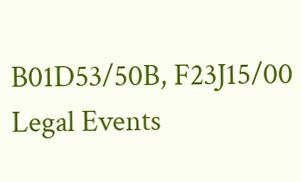B01D53/50B, F23J15/00
Legal Events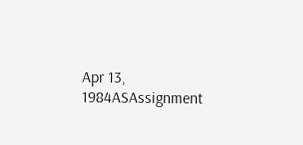Apr 13, 1984ASAssignment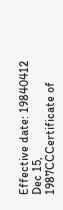Effective date: 19840412
Dec 15, 1987CCCertificate of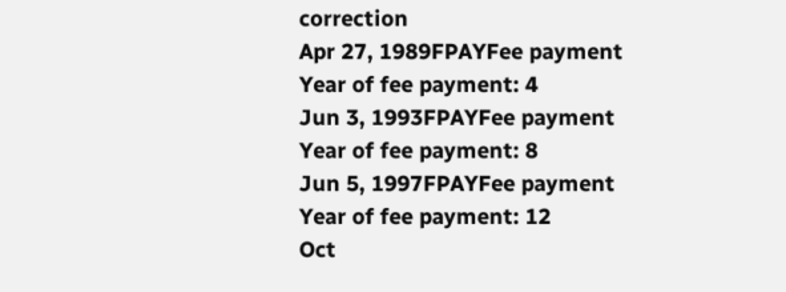correction
Apr 27, 1989FPAYFee payment
Year of fee payment: 4
Jun 3, 1993FPAYFee payment
Year of fee payment: 8
Jun 5, 1997FPAYFee payment
Year of fee payment: 12
Oct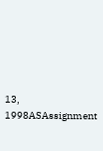13, 1998ASAssignment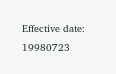Effective date: 19980723